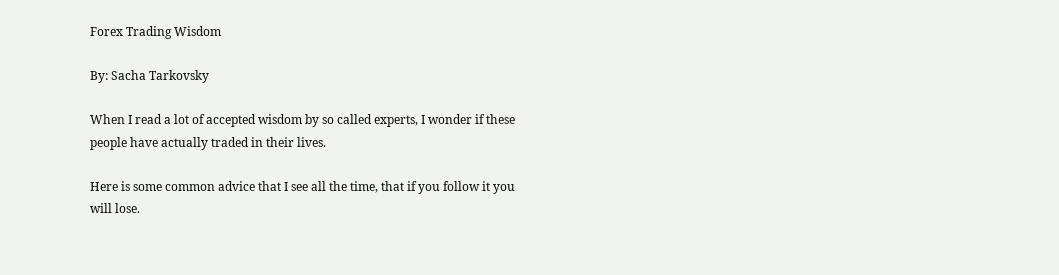Forex Trading Wisdom

By: Sacha Tarkovsky

When I read a lot of accepted wisdom by so called experts, I wonder if these people have actually traded in their lives.

Here is some common advice that I see all the time, that if you follow it you will lose.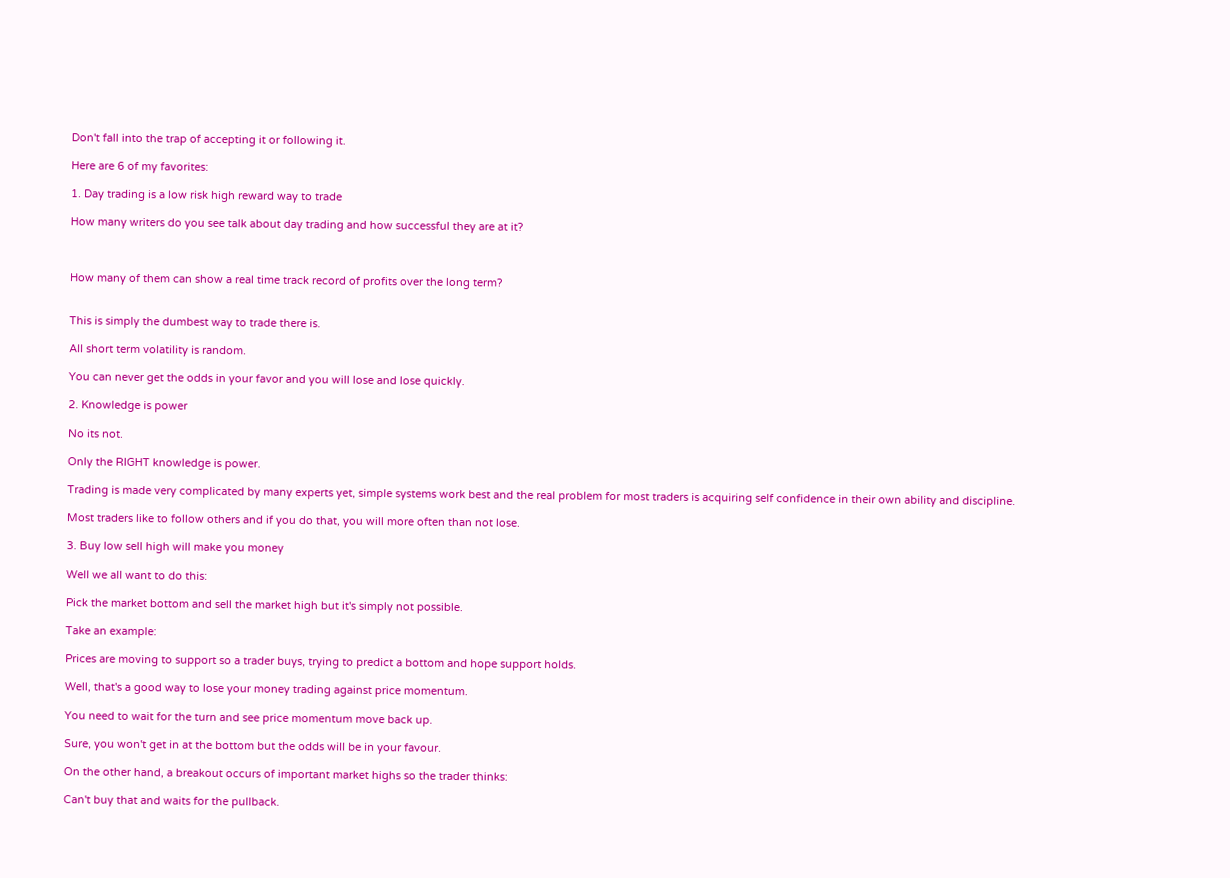Don't fall into the trap of accepting it or following it.

Here are 6 of my favorites:

1. Day trading is a low risk high reward way to trade

How many writers do you see talk about day trading and how successful they are at it?



How many of them can show a real time track record of profits over the long term?


This is simply the dumbest way to trade there is.

All short term volatility is random.

You can never get the odds in your favor and you will lose and lose quickly.

2. Knowledge is power

No its not.

Only the RIGHT knowledge is power.

Trading is made very complicated by many experts yet, simple systems work best and the real problem for most traders is acquiring self confidence in their own ability and discipline.

Most traders like to follow others and if you do that, you will more often than not lose.

3. Buy low sell high will make you money

Well we all want to do this:

Pick the market bottom and sell the market high but it's simply not possible.

Take an example:

Prices are moving to support so a trader buys, trying to predict a bottom and hope support holds.

Well, that's a good way to lose your money trading against price momentum.

You need to wait for the turn and see price momentum move back up.

Sure, you won't get in at the bottom but the odds will be in your favour.

On the other hand, a breakout occurs of important market highs so the trader thinks:

Can't buy that and waits for the pullback.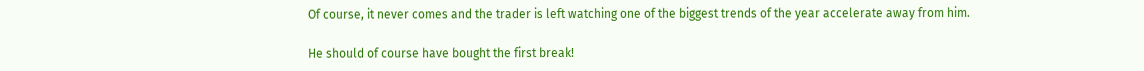Of course, it never comes and the trader is left watching one of the biggest trends of the year accelerate away from him.

He should of course have bought the first break!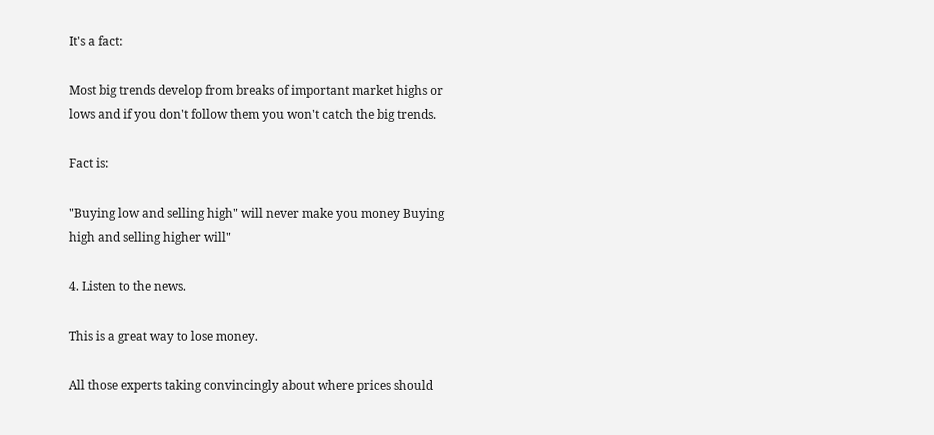It's a fact:

Most big trends develop from breaks of important market highs or lows and if you don't follow them you won't catch the big trends.

Fact is:

"Buying low and selling high" will never make you money Buying high and selling higher will"

4. Listen to the news.

This is a great way to lose money.

All those experts taking convincingly about where prices should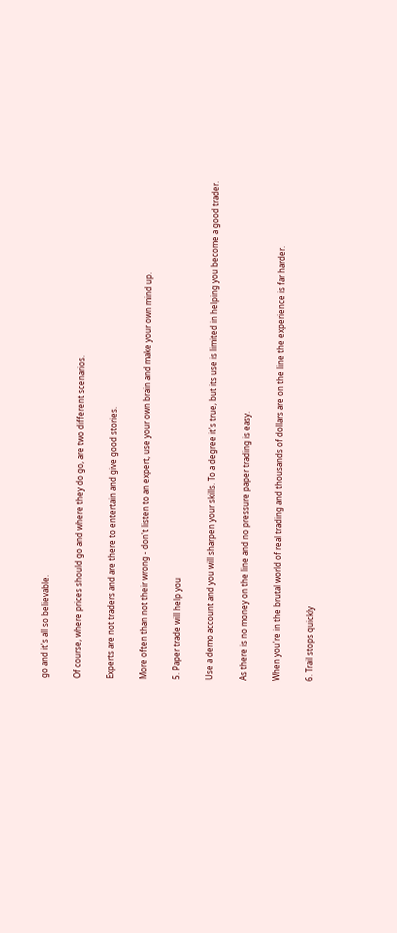go and it's all so believable.

Of course, where prices should go and where they do go, are two different scenarios.

Experts are not traders and are there to entertain and give good stories.

More often than not their wrong - don't listen to an expert, use your own brain and make your own mind up.

5. Paper trade will help you

Use a demo account and you will sharpen your skills. To a degree it's true, but its use is limited in helping you become a good trader.

As there is no money on the line and no pressure paper trading is easy.

When you're in the brutal world of real trading and thousands of dollars are on the line the experience is far harder.

6. Trail stops quickly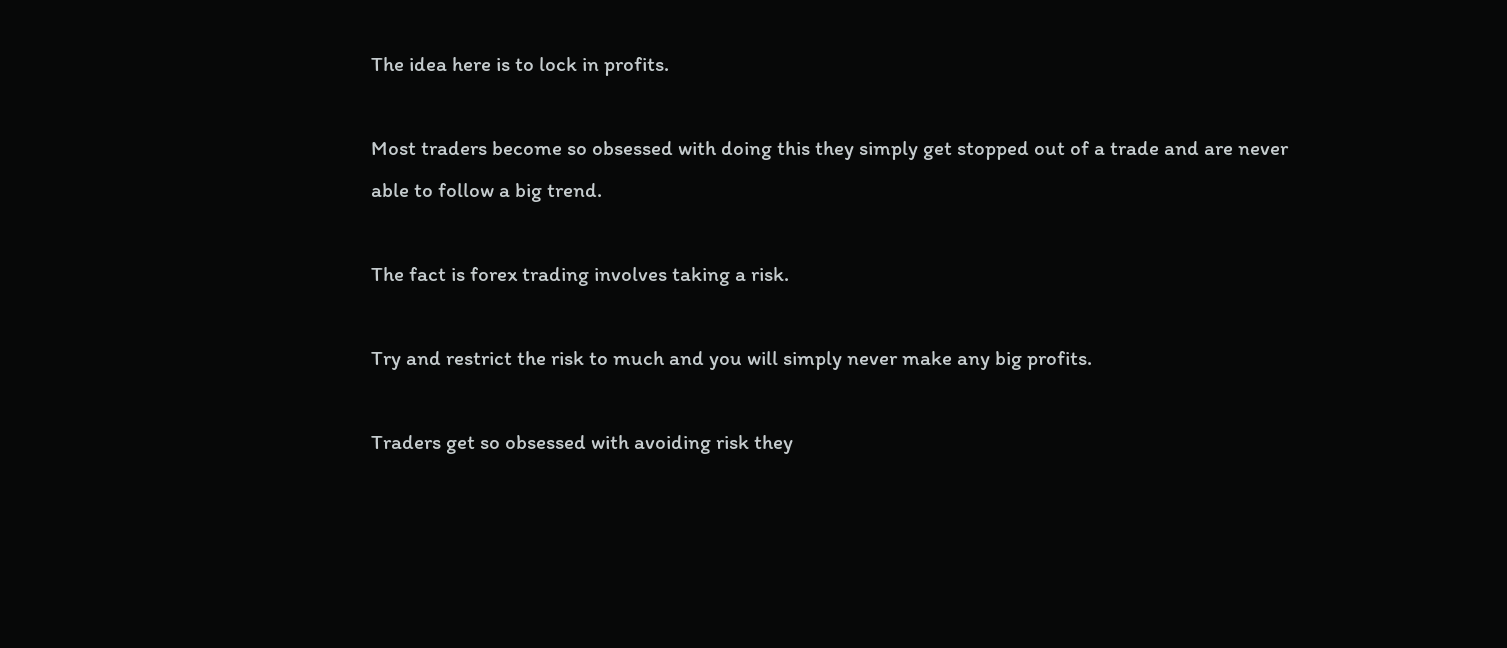The idea here is to lock in profits.

Most traders become so obsessed with doing this they simply get stopped out of a trade and are never able to follow a big trend.

The fact is forex trading involves taking a risk.

Try and restrict the risk to much and you will simply never make any big profits.

Traders get so obsessed with avoiding risk they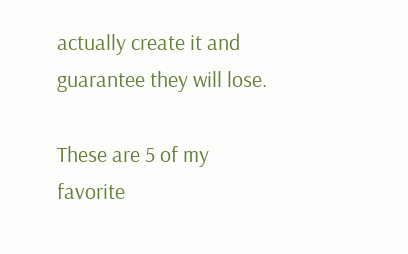actually create it and guarantee they will lose.

These are 5 of my favorite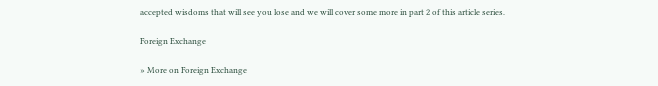accepted wisdoms that will see you lose and we will cover some more in part 2 of this article series.

Foreign Exchange

» More on Foreign Exchange